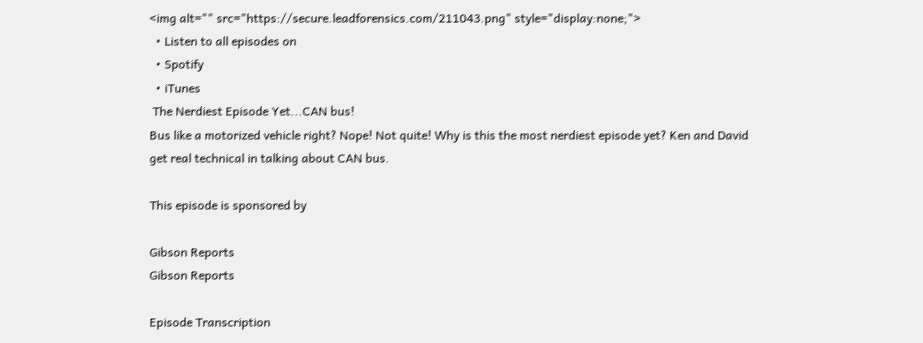<img alt="" src="https://secure.leadforensics.com/211043.png" style="display:none;">
  • Listen to all episodes on
  • Spotify
  • iTunes
 The Nerdiest Episode Yet...CAN bus!
Bus like a motorized vehicle right? Nope! Not quite! Why is this the most nerdiest episode yet? Ken and David get real technical in talking about CAN bus.

This episode is sponsored by

Gibson Reports
Gibson Reports

Episode Transcription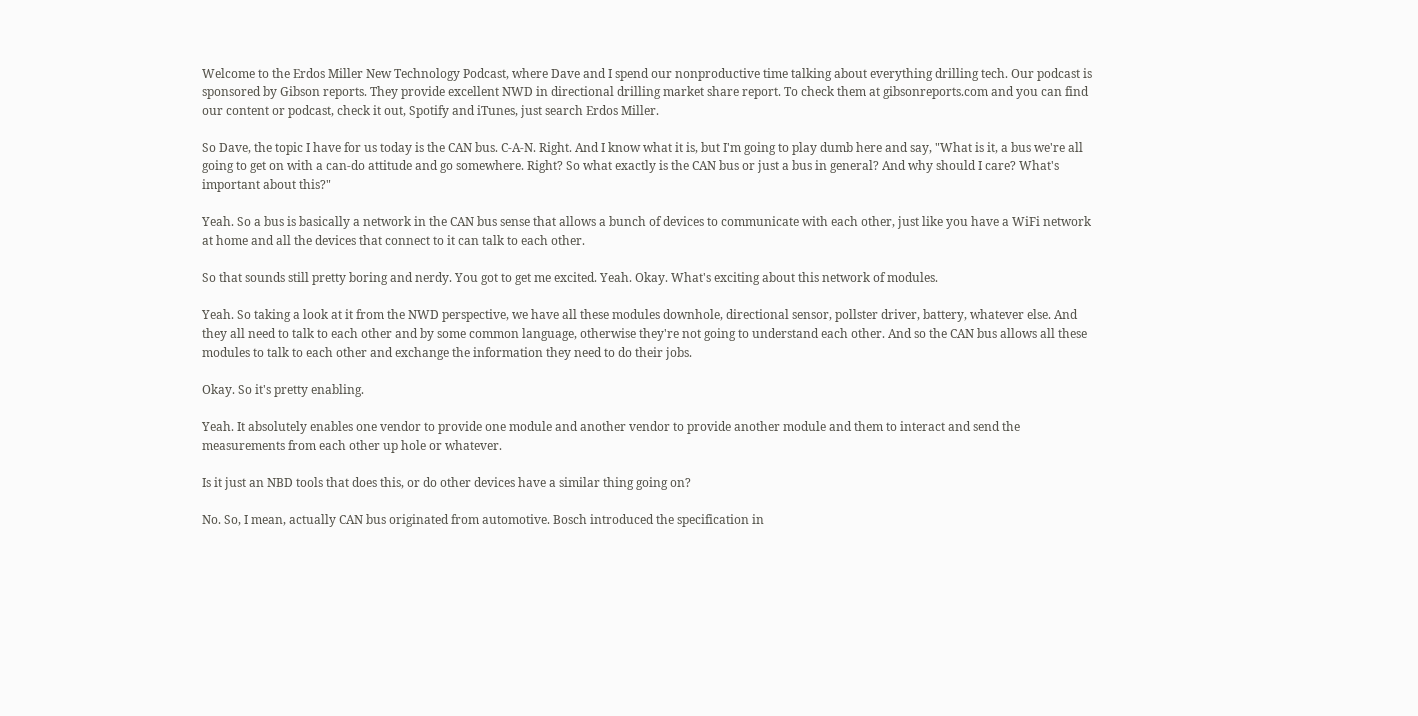Welcome to the Erdos Miller New Technology Podcast, where Dave and I spend our nonproductive time talking about everything drilling tech. Our podcast is sponsored by Gibson reports. They provide excellent NWD in directional drilling market share report. To check them at gibsonreports.com and you can find our content or podcast, check it out, Spotify and iTunes, just search Erdos Miller.

So Dave, the topic I have for us today is the CAN bus. C-A-N. Right. And I know what it is, but I'm going to play dumb here and say, "What is it, a bus we're all going to get on with a can-do attitude and go somewhere. Right? So what exactly is the CAN bus or just a bus in general? And why should I care? What's important about this?"

Yeah. So a bus is basically a network in the CAN bus sense that allows a bunch of devices to communicate with each other, just like you have a WiFi network at home and all the devices that connect to it can talk to each other.

So that sounds still pretty boring and nerdy. You got to get me excited. Yeah. Okay. What's exciting about this network of modules.

Yeah. So taking a look at it from the NWD perspective, we have all these modules downhole, directional sensor, pollster driver, battery, whatever else. And they all need to talk to each other and by some common language, otherwise they're not going to understand each other. And so the CAN bus allows all these modules to talk to each other and exchange the information they need to do their jobs.

Okay. So it's pretty enabling.

Yeah. It absolutely enables one vendor to provide one module and another vendor to provide another module and them to interact and send the measurements from each other up hole or whatever.

Is it just an NBD tools that does this, or do other devices have a similar thing going on?

No. So, I mean, actually CAN bus originated from automotive. Bosch introduced the specification in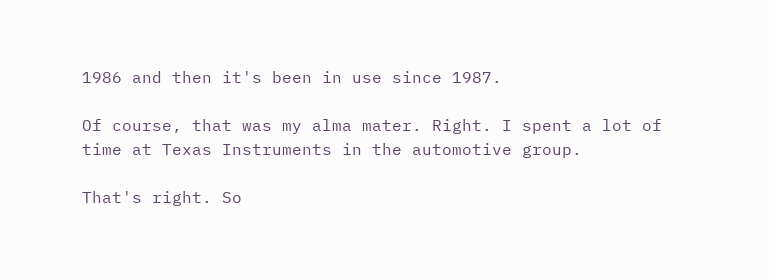1986 and then it's been in use since 1987.

Of course, that was my alma mater. Right. I spent a lot of time at Texas Instruments in the automotive group.

That's right. So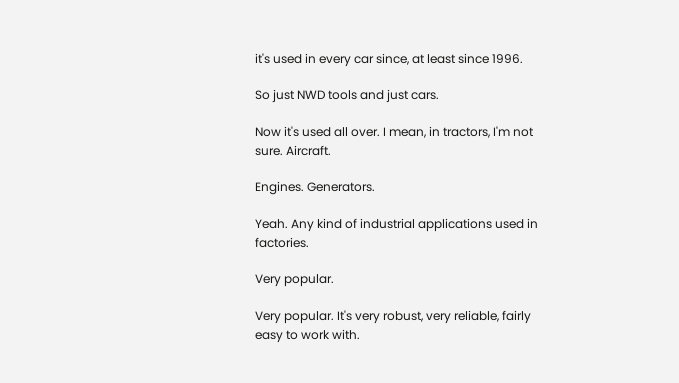it's used in every car since, at least since 1996.

So just NWD tools and just cars.

Now it's used all over. I mean, in tractors, I'm not sure. Aircraft.

Engines. Generators.

Yeah. Any kind of industrial applications used in factories.

Very popular.

Very popular. It's very robust, very reliable, fairly easy to work with.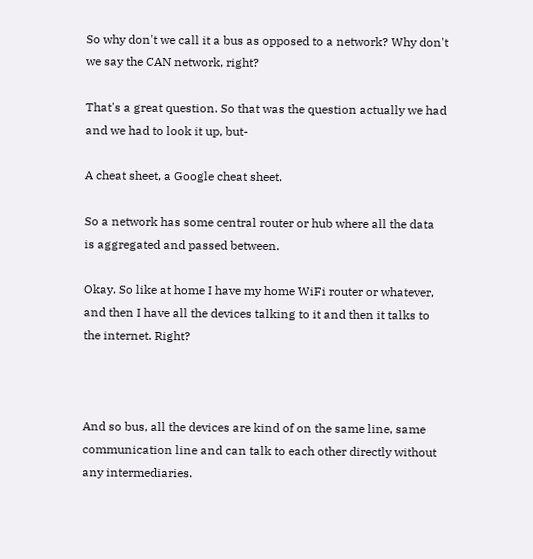So why don't we call it a bus as opposed to a network? Why don't we say the CAN network, right?

That's a great question. So that was the question actually we had and we had to look it up, but-

A cheat sheet, a Google cheat sheet.

So a network has some central router or hub where all the data is aggregated and passed between.

Okay. So like at home I have my home WiFi router or whatever, and then I have all the devices talking to it and then it talks to the internet. Right?



And so bus, all the devices are kind of on the same line, same communication line and can talk to each other directly without any intermediaries.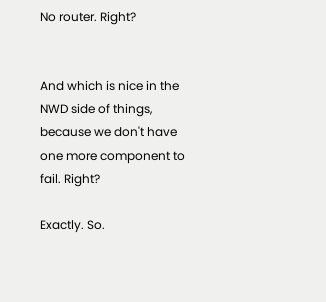No router. Right?


And which is nice in the NWD side of things, because we don't have one more component to fail. Right?

Exactly. So.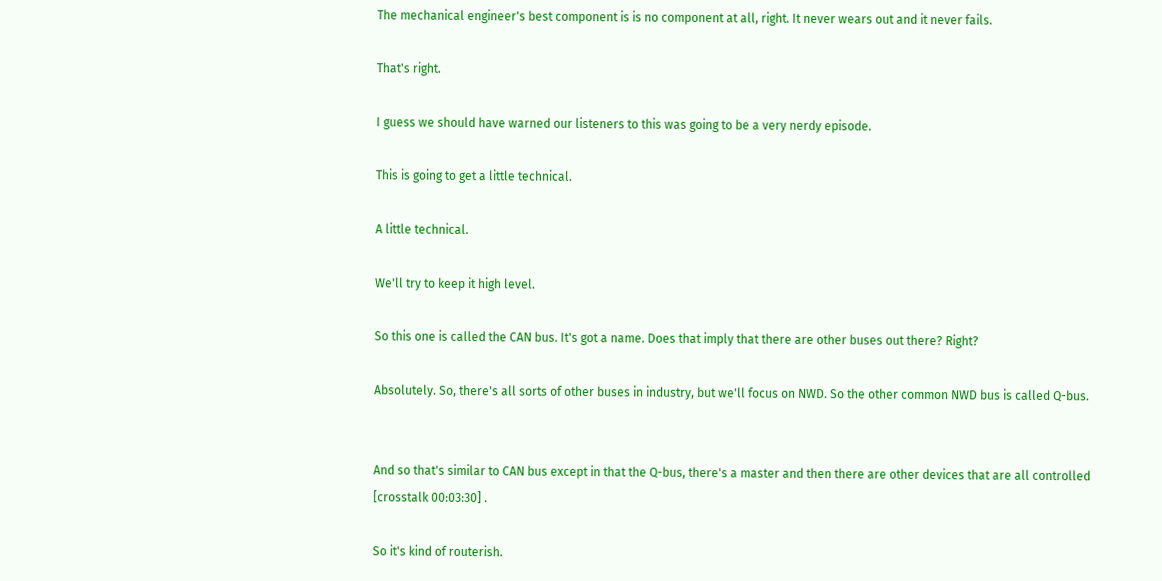The mechanical engineer's best component is is no component at all, right. It never wears out and it never fails.

That's right.

I guess we should have warned our listeners to this was going to be a very nerdy episode.

This is going to get a little technical.

A little technical.

We'll try to keep it high level.

So this one is called the CAN bus. It's got a name. Does that imply that there are other buses out there? Right?

Absolutely. So, there's all sorts of other buses in industry, but we'll focus on NWD. So the other common NWD bus is called Q-bus.


And so that's similar to CAN bus except in that the Q-bus, there's a master and then there are other devices that are all controlled [crosstalk 00:03:30] .

So it's kind of routerish.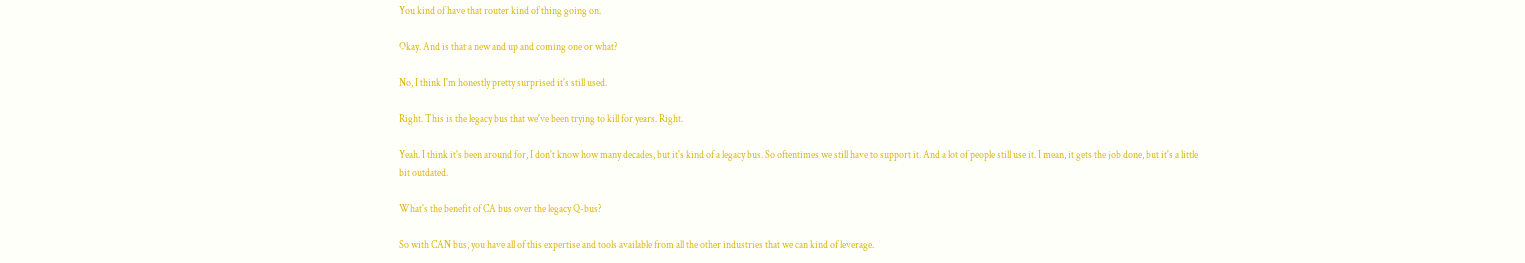You kind of have that router kind of thing going on.

Okay. And is that a new and up and coming one or what?

No, I think I'm honestly pretty surprised it's still used.

Right. This is the legacy bus that we've been trying to kill for years. Right.

Yeah. I think it's been around for, I don't know how many decades, but it's kind of a legacy bus. So oftentimes we still have to support it. And a lot of people still use it. I mean, it gets the job done, but it's a little bit outdated.

What's the benefit of CA bus over the legacy Q-bus?

So with CAN bus, you have all of this expertise and tools available from all the other industries that we can kind of leverage.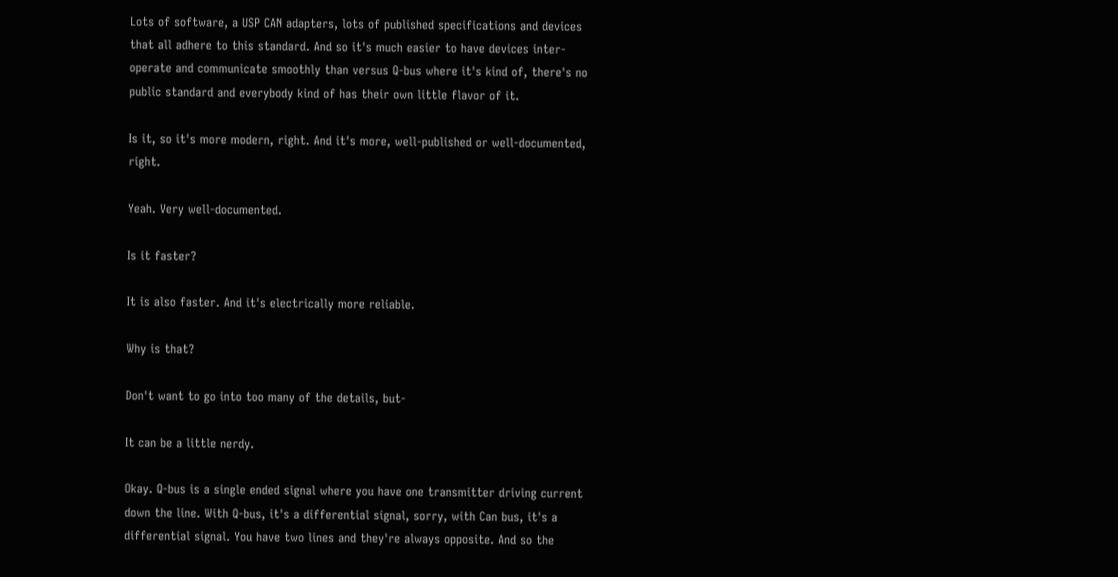Lots of software, a USP CAN adapters, lots of published specifications and devices that all adhere to this standard. And so it's much easier to have devices inter-operate and communicate smoothly than versus Q-bus where it's kind of, there's no public standard and everybody kind of has their own little flavor of it.

Is it, so it's more modern, right. And it's more, well-published or well-documented, right.

Yeah. Very well-documented.

Is it faster?

It is also faster. And it's electrically more reliable.

Why is that?

Don't want to go into too many of the details, but-

It can be a little nerdy.

Okay. Q-bus is a single ended signal where you have one transmitter driving current down the line. With Q-bus, it's a differential signal, sorry, with Can bus, it's a differential signal. You have two lines and they're always opposite. And so the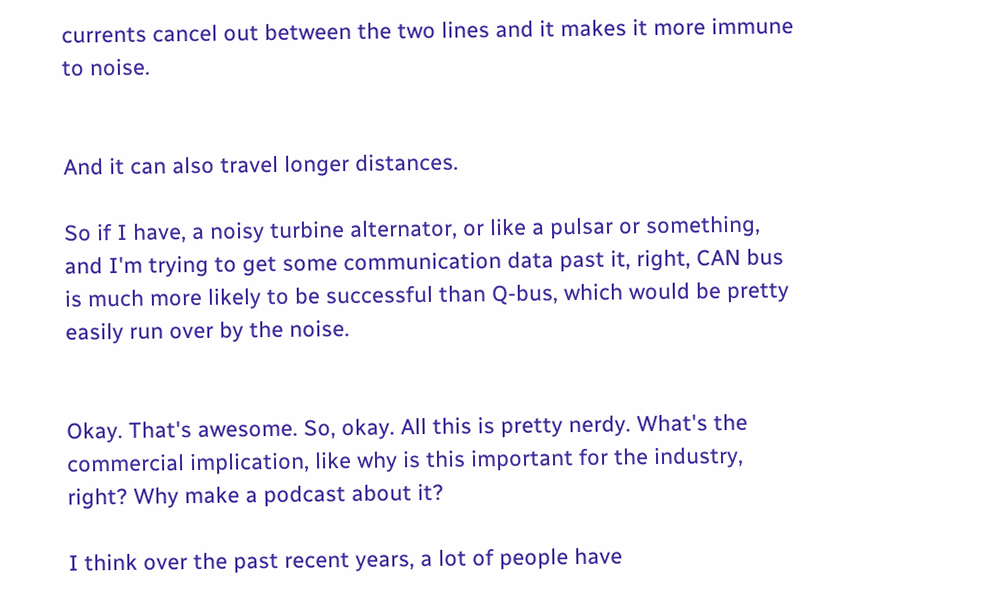currents cancel out between the two lines and it makes it more immune to noise.


And it can also travel longer distances.

So if I have, a noisy turbine alternator, or like a pulsar or something, and I'm trying to get some communication data past it, right, CAN bus is much more likely to be successful than Q-bus, which would be pretty easily run over by the noise.


Okay. That's awesome. So, okay. All this is pretty nerdy. What's the commercial implication, like why is this important for the industry, right? Why make a podcast about it?

I think over the past recent years, a lot of people have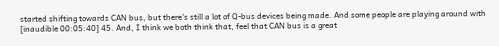started shifting towards CAN bus, but there's still a lot of Q-bus devices being made. And some people are playing around with [inaudible 00:05:40] 45. And, I think we both think that, feel that CAN bus is a great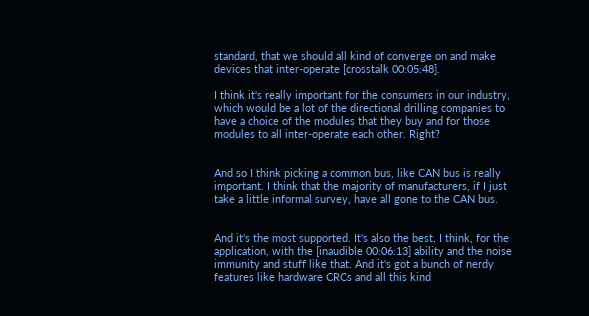standard, that we should all kind of converge on and make devices that inter-operate [crosstalk 00:05:48].

I think it's really important for the consumers in our industry, which would be a lot of the directional drilling companies to have a choice of the modules that they buy and for those modules to all inter-operate each other. Right?


And so I think picking a common bus, like CAN bus is really important. I think that the majority of manufacturers, if I just take a little informal survey, have all gone to the CAN bus.


And it's the most supported. It's also the best, I think, for the application, with the [inaudible 00:06:13] ability and the noise immunity and stuff like that. And it's got a bunch of nerdy features like hardware CRCs and all this kind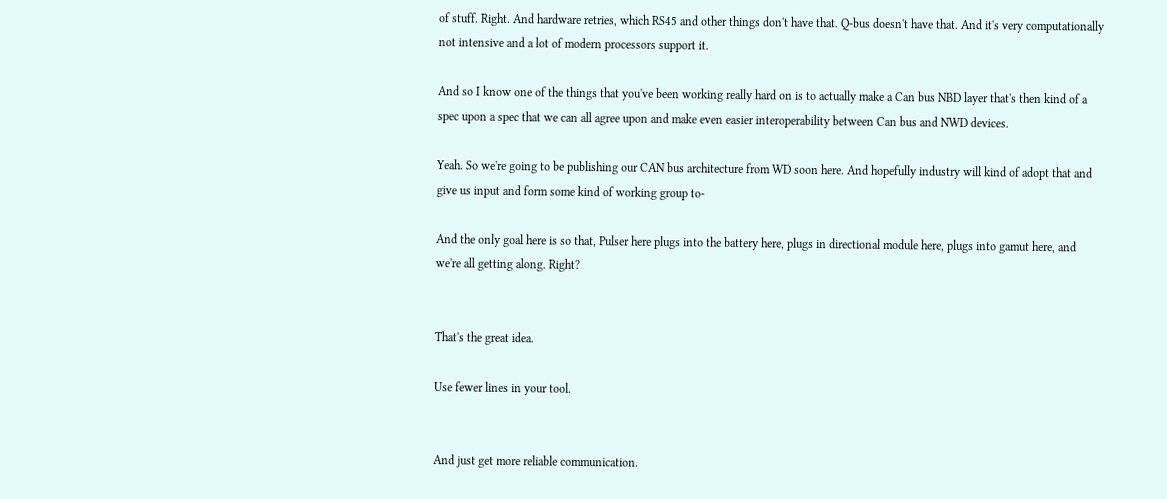of stuff. Right. And hardware retries, which RS45 and other things don't have that. Q-bus doesn't have that. And it's very computationally not intensive and a lot of modern processors support it.

And so I know one of the things that you've been working really hard on is to actually make a Can bus NBD layer that's then kind of a spec upon a spec that we can all agree upon and make even easier interoperability between Can bus and NWD devices.

Yeah. So we're going to be publishing our CAN bus architecture from WD soon here. And hopefully industry will kind of adopt that and give us input and form some kind of working group to-

And the only goal here is so that, Pulser here plugs into the battery here, plugs in directional module here, plugs into gamut here, and we're all getting along. Right?


That's the great idea.

Use fewer lines in your tool.


And just get more reliable communication.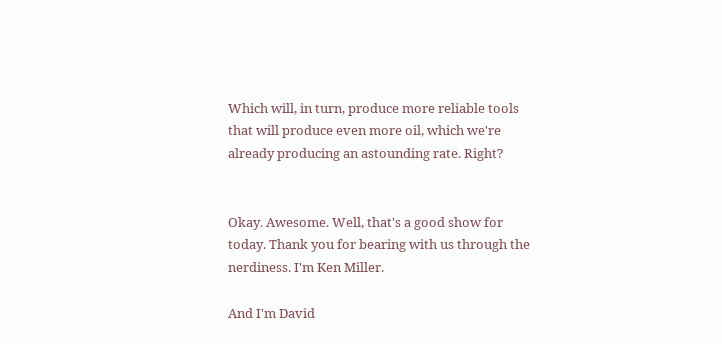Which will, in turn, produce more reliable tools that will produce even more oil, which we're already producing an astounding rate. Right?


Okay. Awesome. Well, that's a good show for today. Thank you for bearing with us through the nerdiness. I'm Ken Miller.

And I'm David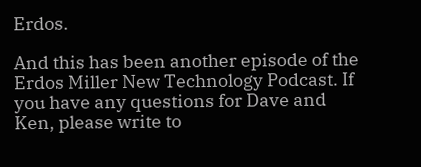Erdos.

And this has been another episode of the Erdos Miller New Technology Podcast. If you have any questions for Dave and Ken, please write to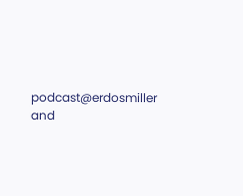podcast@erdosmiller and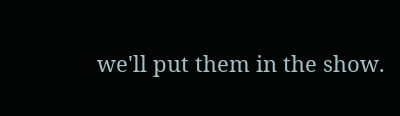we'll put them in the show.